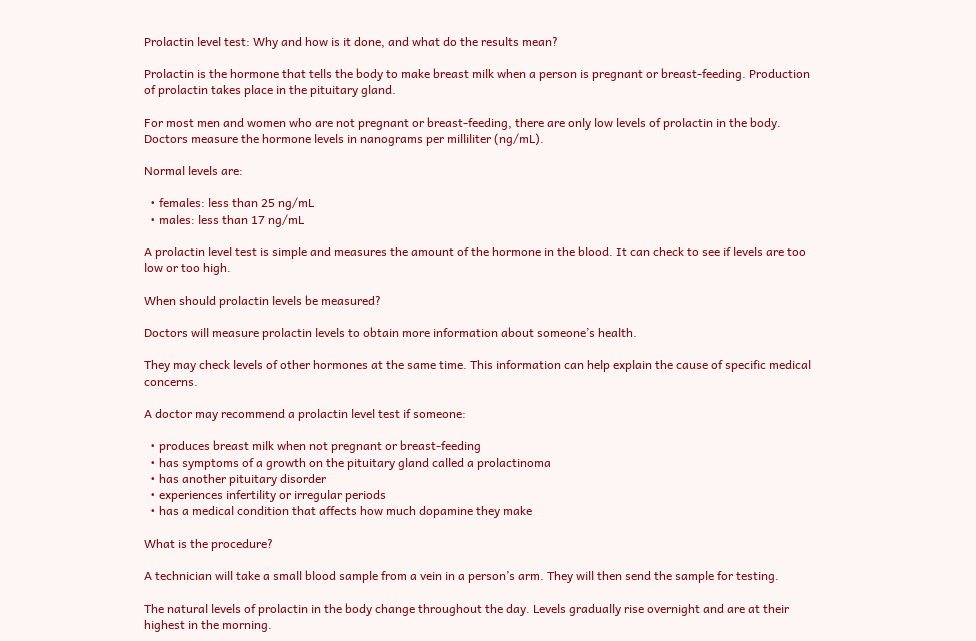Prolactin level test: Why and how is it done, and what do the results mean?

Prolactin is the hormone that tells the body to make breast milk when a person is pregnant or breast-feeding. Production of prolactin takes place in the pituitary gland.

For most men and women who are not pregnant or breast-feeding, there are only low levels of prolactin in the body. Doctors measure the hormone levels in nanograms per milliliter (ng/mL).

Normal levels are:

  • females: less than 25 ng/mL
  • males: less than 17 ng/mL

A prolactin level test is simple and measures the amount of the hormone in the blood. It can check to see if levels are too low or too high.

When should prolactin levels be measured?

Doctors will measure prolactin levels to obtain more information about someone’s health.

They may check levels of other hormones at the same time. This information can help explain the cause of specific medical concerns.

A doctor may recommend a prolactin level test if someone:

  • produces breast milk when not pregnant or breast-feeding
  • has symptoms of a growth on the pituitary gland called a prolactinoma
  • has another pituitary disorder
  • experiences infertility or irregular periods
  • has a medical condition that affects how much dopamine they make

What is the procedure?

A technician will take a small blood sample from a vein in a person’s arm. They will then send the sample for testing.

The natural levels of prolactin in the body change throughout the day. Levels gradually rise overnight and are at their highest in the morning.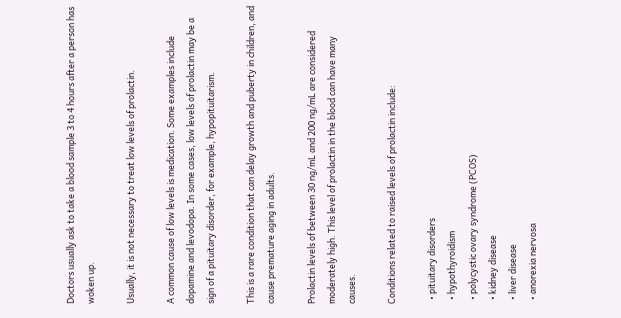Doctors usually ask to take a blood sample 3 to 4 hours after a person has woken up.

Usually, it is not necessary to treat low levels of prolactin.

A common cause of low levels is medication. Some examples include dopamine and levodopa. In some cases, low levels of prolactin may be a sign of a pituitary disorder, for example, hypopituitarism.

This is a rare condition that can delay growth and puberty in children, and cause premature aging in adults.

Prolactin levels of between 30 ng/mL and 200 ng/mL are considered moderately high. This level of prolactin in the blood can have many causes.

Conditions related to raised levels of prolactin include:

  • pituitary disorders
  • hypothyroidism
  • polycystic ovary syndrome (PCOS)
  • kidney disease
  • liver disease
  • anorexia nervosa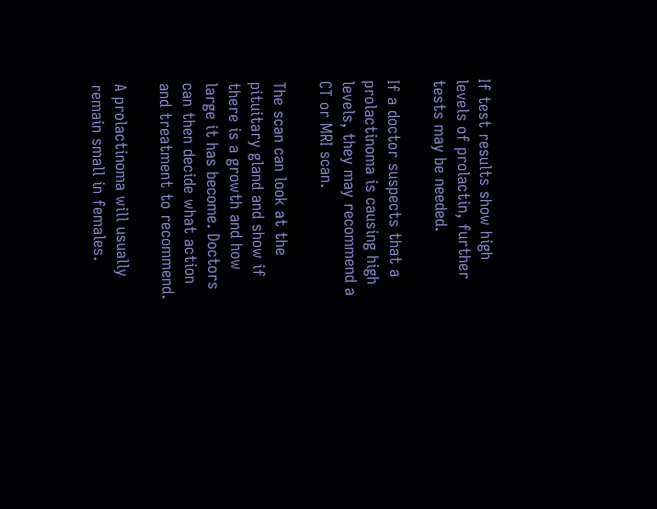If test results show high levels of prolactin, further tests may be needed.

If a doctor suspects that a prolactinoma is causing high levels, they may recommend a CT or MRI scan.

The scan can look at the pituitary gland and show if there is a growth and how large it has become. Doctors can then decide what action and treatment to recommend.

A prolactinoma will usually remain small in females.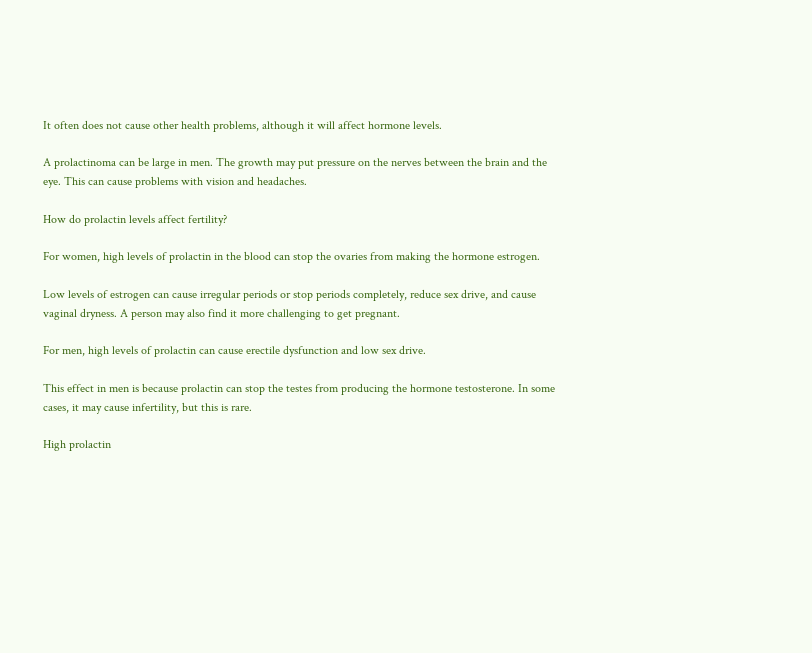It often does not cause other health problems, although it will affect hormone levels.

A prolactinoma can be large in men. The growth may put pressure on the nerves between the brain and the eye. This can cause problems with vision and headaches.

How do prolactin levels affect fertility?

For women, high levels of prolactin in the blood can stop the ovaries from making the hormone estrogen.

Low levels of estrogen can cause irregular periods or stop periods completely, reduce sex drive, and cause vaginal dryness. A person may also find it more challenging to get pregnant.

For men, high levels of prolactin can cause erectile dysfunction and low sex drive.

This effect in men is because prolactin can stop the testes from producing the hormone testosterone. In some cases, it may cause infertility, but this is rare.

High prolactin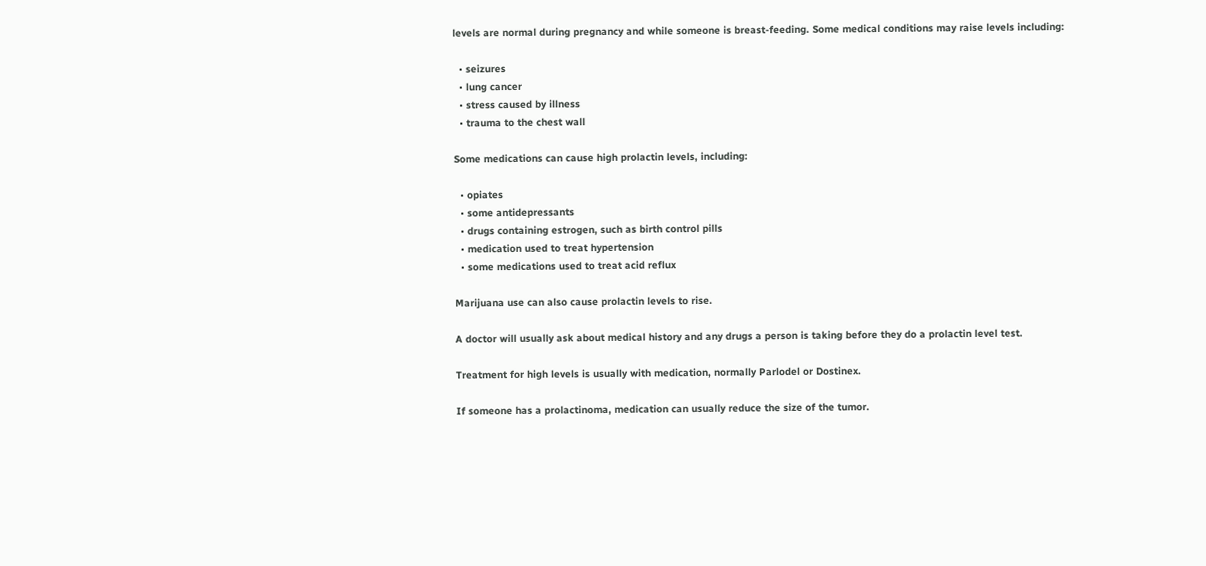levels are normal during pregnancy and while someone is breast-feeding. Some medical conditions may raise levels including:

  • seizures
  • lung cancer
  • stress caused by illness
  • trauma to the chest wall

Some medications can cause high prolactin levels, including:

  • opiates
  • some antidepressants
  • drugs containing estrogen, such as birth control pills
  • medication used to treat hypertension
  • some medications used to treat acid reflux

Marijuana use can also cause prolactin levels to rise.

A doctor will usually ask about medical history and any drugs a person is taking before they do a prolactin level test.

Treatment for high levels is usually with medication, normally Parlodel or Dostinex.

If someone has a prolactinoma, medication can usually reduce the size of the tumor.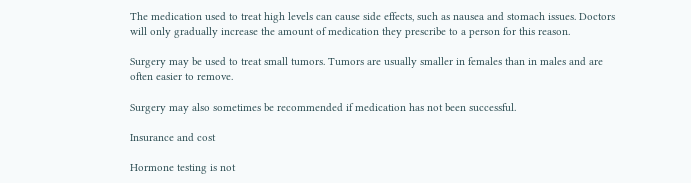The medication used to treat high levels can cause side effects, such as nausea and stomach issues. Doctors will only gradually increase the amount of medication they prescribe to a person for this reason.

Surgery may be used to treat small tumors. Tumors are usually smaller in females than in males and are often easier to remove.

Surgery may also sometimes be recommended if medication has not been successful.

Insurance and cost

Hormone testing is not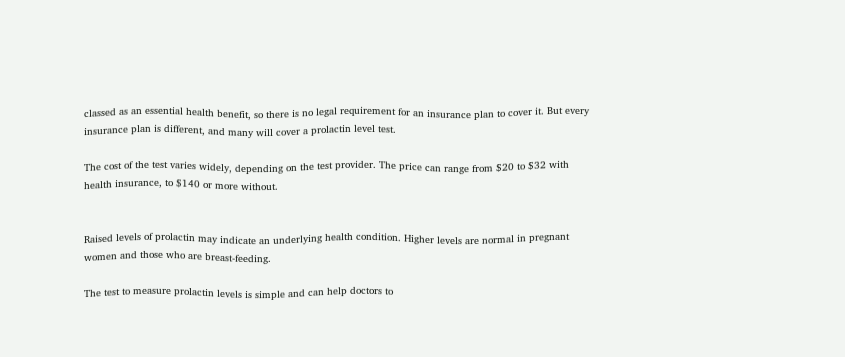classed as an essential health benefit, so there is no legal requirement for an insurance plan to cover it. But every insurance plan is different, and many will cover a prolactin level test.

The cost of the test varies widely, depending on the test provider. The price can range from $20 to $32 with health insurance, to $140 or more without.


Raised levels of prolactin may indicate an underlying health condition. Higher levels are normal in pregnant women and those who are breast-feeding.

The test to measure prolactin levels is simple and can help doctors to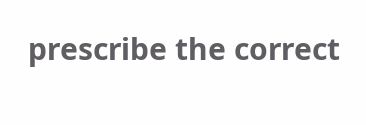prescribe the correct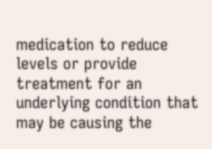medication to reduce levels or provide treatment for an underlying condition that may be causing the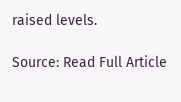raised levels.

Source: Read Full Article